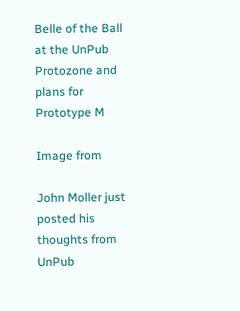Belle of the Ball at the UnPub Protozone and plans for Prototype M

Image from

John Moller just posted his thoughts from UnPub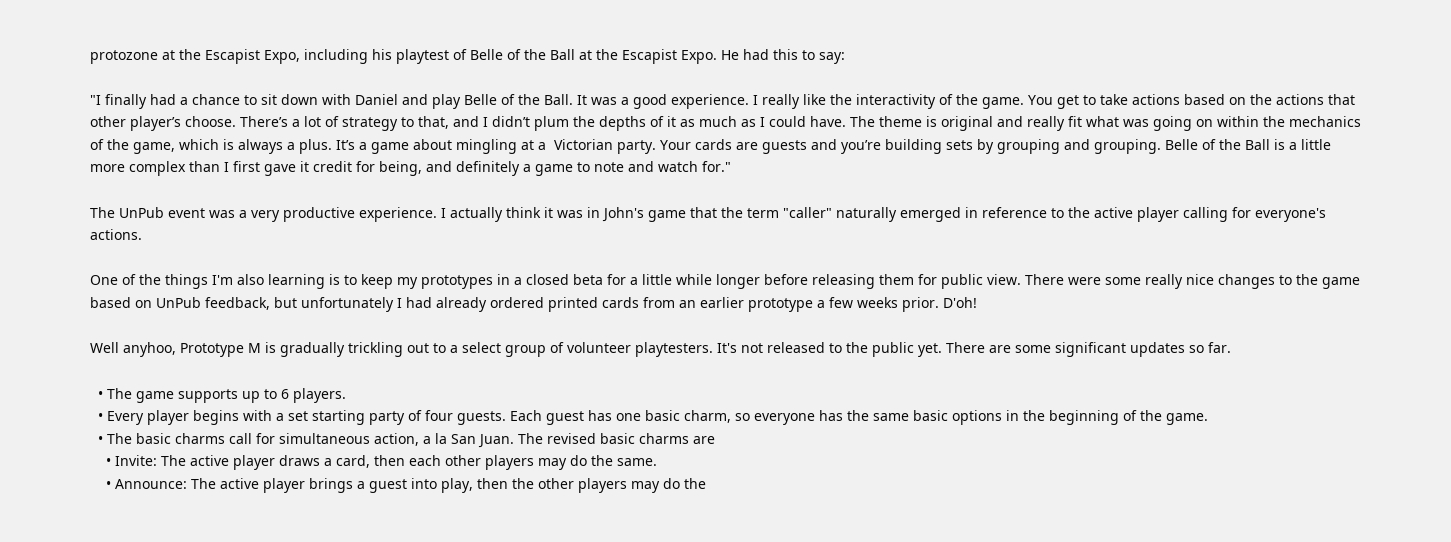protozone at the Escapist Expo, including his playtest of Belle of the Ball at the Escapist Expo. He had this to say:

"I finally had a chance to sit down with Daniel and play Belle of the Ball. It was a good experience. I really like the interactivity of the game. You get to take actions based on the actions that other player’s choose. There’s a lot of strategy to that, and I didn’t plum the depths of it as much as I could have. The theme is original and really fit what was going on within the mechanics of the game, which is always a plus. It’s a game about mingling at a  Victorian party. Your cards are guests and you’re building sets by grouping and grouping. Belle of the Ball is a little more complex than I first gave it credit for being, and definitely a game to note and watch for."

The UnPub event was a very productive experience. I actually think it was in John's game that the term "caller" naturally emerged in reference to the active player calling for everyone's actions.

One of the things I'm also learning is to keep my prototypes in a closed beta for a little while longer before releasing them for public view. There were some really nice changes to the game based on UnPub feedback, but unfortunately I had already ordered printed cards from an earlier prototype a few weeks prior. D'oh!

Well anyhoo, Prototype M is gradually trickling out to a select group of volunteer playtesters. It's not released to the public yet. There are some significant updates so far.

  • The game supports up to 6 players.
  • Every player begins with a set starting party of four guests. Each guest has one basic charm, so everyone has the same basic options in the beginning of the game.
  • The basic charms call for simultaneous action, a la San Juan. The revised basic charms are
    • Invite: The active player draws a card, then each other players may do the same.
    • Announce: The active player brings a guest into play, then the other players may do the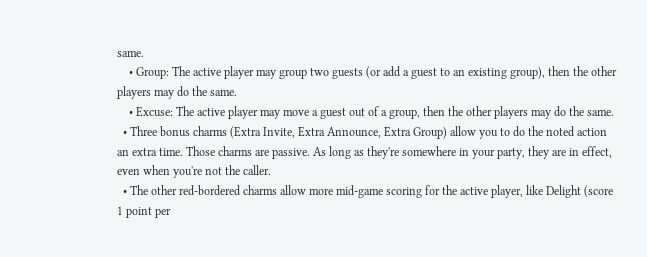same.
    • Group: The active player may group two guests (or add a guest to an existing group), then the other players may do the same.
    • Excuse: The active player may move a guest out of a group, then the other players may do the same.
  • Three bonus charms (Extra Invite, Extra Announce, Extra Group) allow you to do the noted action an extra time. Those charms are passive. As long as they're somewhere in your party, they are in effect, even when you're not the caller.
  • The other red-bordered charms allow more mid-game scoring for the active player, like Delight (score 1 point per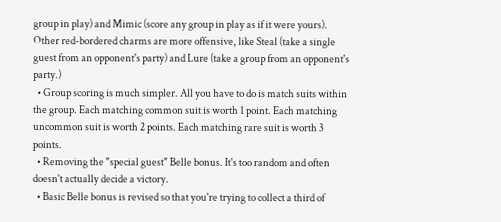group in play) and Mimic (score any group in play as if it were yours). Other red-bordered charms are more offensive, like Steal (take a single guest from an opponent's party) and Lure (take a group from an opponent's party.)
  • Group scoring is much simpler. All you have to do is match suits within the group. Each matching common suit is worth 1 point. Each matching uncommon suit is worth 2 points. Each matching rare suit is worth 3 points.
  • Removing the "special guest" Belle bonus. It's too random and often doesn't actually decide a victory.
  • Basic Belle bonus is revised so that you're trying to collect a third of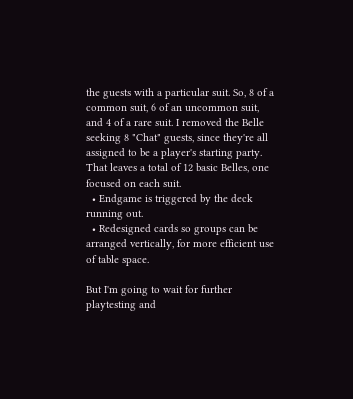the guests with a particular suit. So, 8 of a common suit, 6 of an uncommon suit, and 4 of a rare suit. I removed the Belle seeking 8 "Chat" guests, since they're all assigned to be a player's starting party. That leaves a total of 12 basic Belles, one focused on each suit.
  • Endgame is triggered by the deck running out.
  • Redesigned cards so groups can be arranged vertically, for more efficient use of table space.

But I'm going to wait for further playtesting and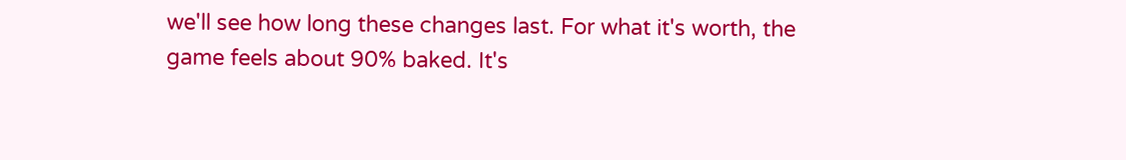we'll see how long these changes last. For what it's worth, the game feels about 90% baked. It's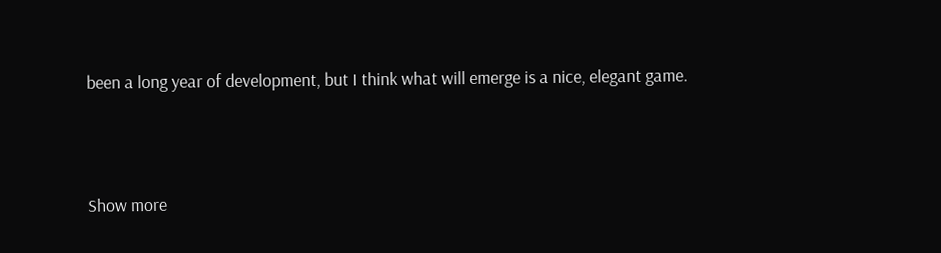been a long year of development, but I think what will emerge is a nice, elegant game.



Show more